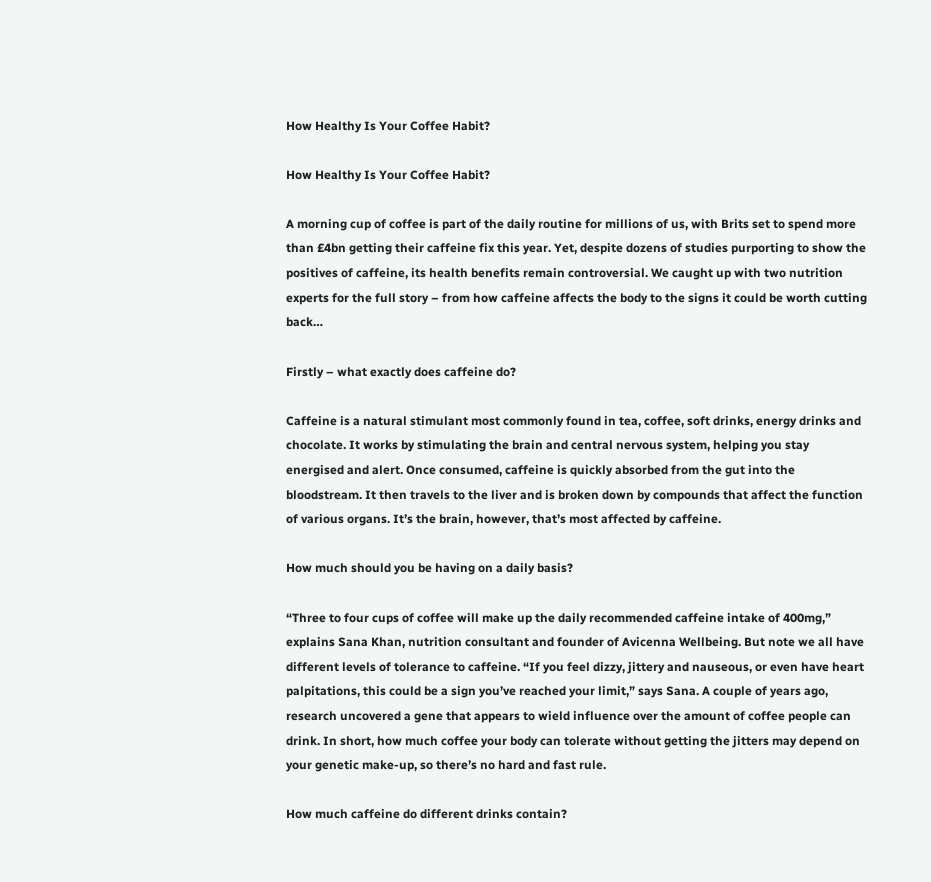How Healthy Is Your Coffee Habit?

How Healthy Is Your Coffee Habit?

A morning cup of coffee is part of the daily routine for millions of us, with Brits set to spend more than £4bn getting their caffeine fix this year. Yet, despite dozens of studies purporting to show the positives of caffeine, its health benefits remain controversial. We caught up with two nutrition experts for the full story – from how caffeine affects the body to the signs it could be worth cutting back…

Firstly – what exactly does caffeine do?

Caffeine is a natural stimulant most commonly found in tea, coffee, soft drinks, energy drinks and chocolate. It works by stimulating the brain and central nervous system, helping you stay energised and alert. Once consumed, caffeine is quickly absorbed from the gut into the bloodstream. It then travels to the liver and is broken down by compounds that affect the function of various organs. It’s the brain, however, that’s most affected by caffeine.

How much should you be having on a daily basis?

“Three to four cups of coffee will make up the daily recommended caffeine intake of 400mg,” explains Sana Khan, nutrition consultant and founder of Avicenna Wellbeing. But note we all have different levels of tolerance to caffeine. “If you feel dizzy, jittery and nauseous, or even have heart palpitations, this could be a sign you’ve reached your limit,” says Sana. A couple of years ago, research uncovered a gene that appears to wield influence over the amount of coffee people can drink. In short, how much coffee your body can tolerate without getting the jitters may depend on your genetic make-up, so there’s no hard and fast rule.

How much caffeine do different drinks contain?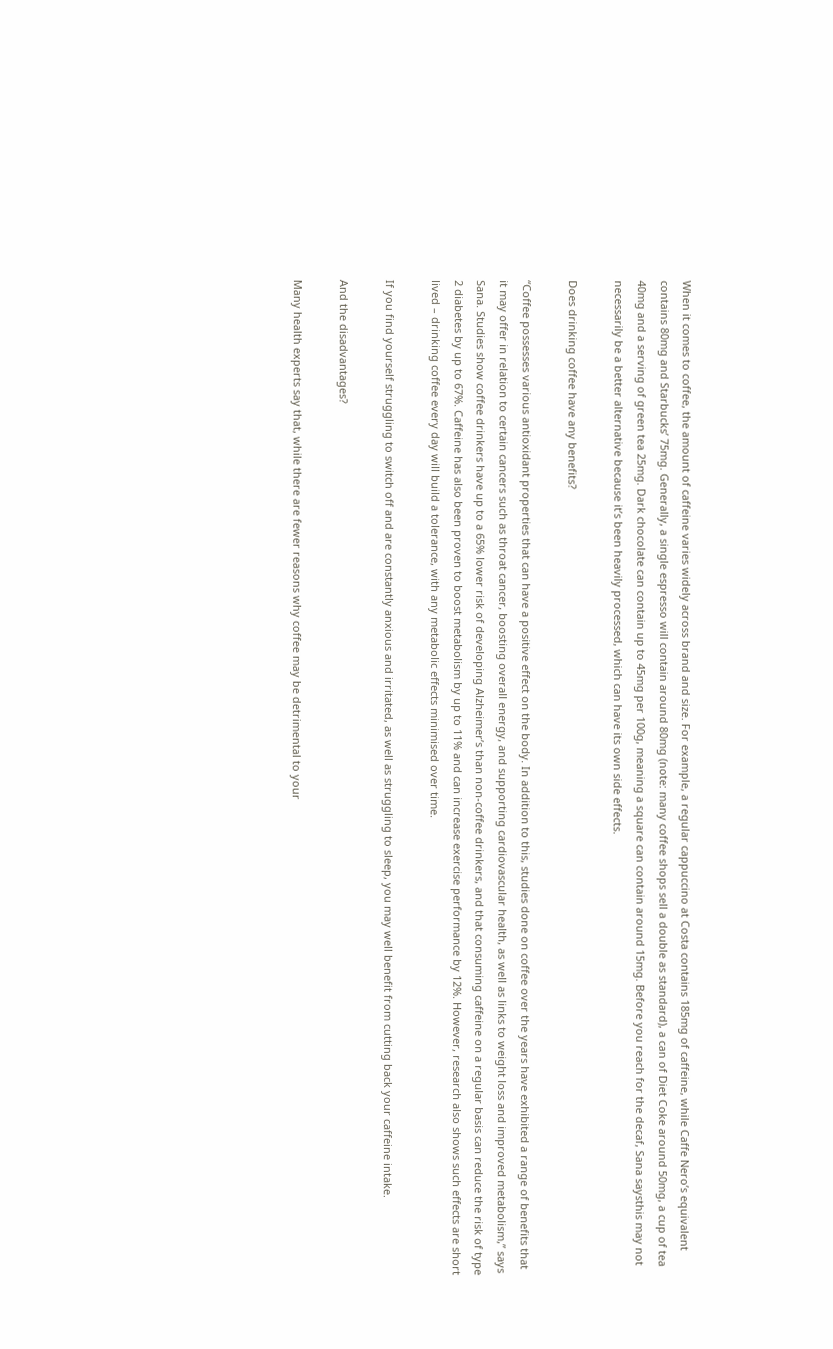When it comes to coffee, the amount of caffeine varies widely across brand and size. For example, a regular cappuccino at Costa contains 185mg of caffeine, while Caffe Nero’s equivalent contains 80mg and Starbucks’ 75mg. Generally, a single espresso will contain around 80mg (note: many coffee shops sell a double as standard), a can of Diet Coke around 50mg, a cup of tea 40mg and a serving of green tea 25mg. Dark chocolate can contain up to 45mg per 100g, meaning a square can contain around 15mg. Before you reach for the decaf, Sana saysthis may not necessarily be a better alternative because it’s been heavily processed, which can have its own side effects.

Does drinking coffee have any benefits?

“Coffee possesses various antioxidant properties that can have a positive effect on the body. In addition to this, studies done on coffee over the years have exhibited a range of benefits that it may offer in relation to certain cancers such as throat cancer, boosting overall energy, and supporting cardiovascular health, as well as links to weight loss and improved metabolism,” says Sana. Studies show coffee drinkers have up to a 65% lower risk of developing Alzheimer’s than non-coffee drinkers, and that consuming caffeine on a regular basis can reduce the risk of type 2 diabetes by up to 67%. Caffeine has also been proven to boost metabolism by up to 11% and can increase exercise performance by 12%. However, research also shows such effects are short lived – drinking coffee every day will build a tolerance, with any metabolic effects minimised over time.

If you find yourself struggling to switch off and are constantly anxious and irritated, as well as struggling to sleep, you may well benefit from cutting back your caffeine intake.

And the disadvantages?

Many health experts say that, while there are fewer reasons why coffee may be detrimental to your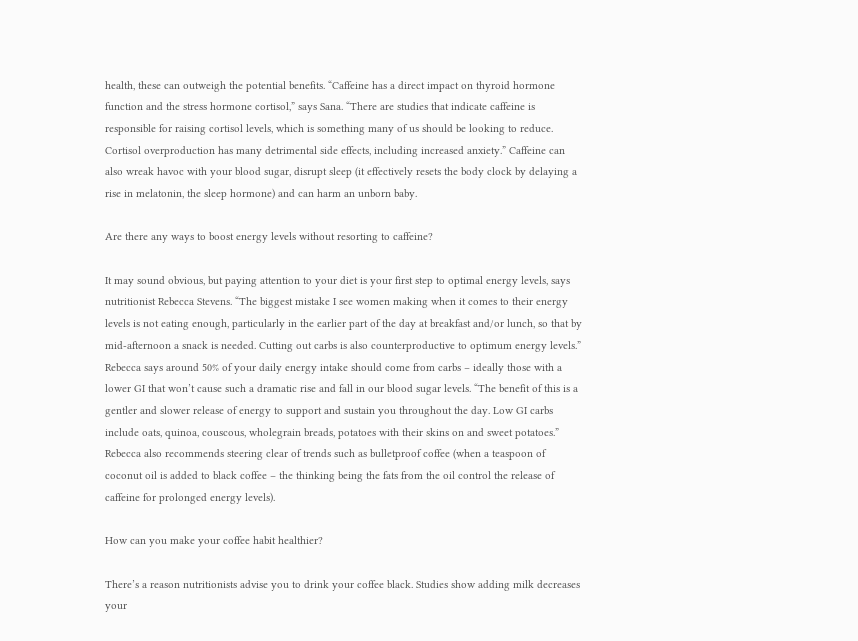health, these can outweigh the potential benefits. “Caffeine has a direct impact on thyroid hormone function and the stress hormone cortisol,” says Sana. “There are studies that indicate caffeine is responsible for raising cortisol levels, which is something many of us should be looking to reduce. Cortisol overproduction has many detrimental side effects, including increased anxiety.” Caffeine can also wreak havoc with your blood sugar, disrupt sleep (it effectively resets the body clock by delaying a rise in melatonin, the sleep hormone) and can harm an unborn baby.

Are there any ways to boost energy levels without resorting to caffeine?

It may sound obvious, but paying attention to your diet is your first step to optimal energy levels, says nutritionist Rebecca Stevens. “The biggest mistake I see women making when it comes to their energy levels is not eating enough, particularly in the earlier part of the day at breakfast and/or lunch, so that by mid-afternoon a snack is needed. Cutting out carbs is also counterproductive to optimum energy levels.” Rebecca says around 50% of your daily energy intake should come from carbs – ideally those with a lower GI that won’t cause such a dramatic rise and fall in our blood sugar levels. “The benefit of this is a gentler and slower release of energy to support and sustain you throughout the day. Low GI carbs include oats, quinoa, couscous, wholegrain breads, potatoes with their skins on and sweet potatoes.” Rebecca also recommends steering clear of trends such as bulletproof coffee (when a teaspoon of coconut oil is added to black coffee – the thinking being the fats from the oil control the release of caffeine for prolonged energy levels).

How can you make your coffee habit healthier?

There’s a reason nutritionists advise you to drink your coffee black. Studies show adding milk decreases your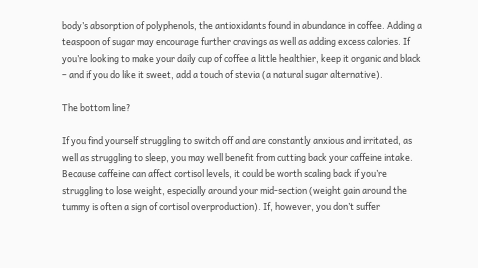body’s absorption of polyphenols, the antioxidants found in abundance in coffee. Adding a teaspoon of sugar may encourage further cravings as well as adding excess calories. If you’re looking to make your daily cup of coffee a little healthier, keep it organic and black – and if you do like it sweet, add a touch of stevia (a natural sugar alternative).

The bottom line?

If you find yourself struggling to switch off and are constantly anxious and irritated, as well as struggling to sleep, you may well benefit from cutting back your caffeine intake. Because caffeine can affect cortisol levels, it could be worth scaling back if you’re struggling to lose weight, especially around your mid-section (weight gain around the tummy is often a sign of cortisol overproduction). If, however, you don’t suffer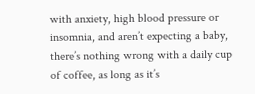with anxiety, high blood pressure or insomnia, and aren’t expecting a baby, there’s nothing wrong with a daily cup of coffee, as long as it’s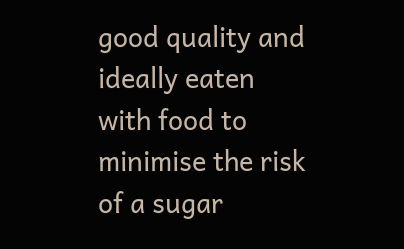good quality and ideally eaten with food to minimise the risk of a sugar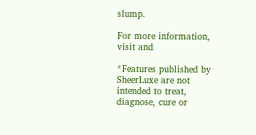slump.

For more information, visit and

*Features published by SheerLuxe are not intended to treat, diagnose, cure or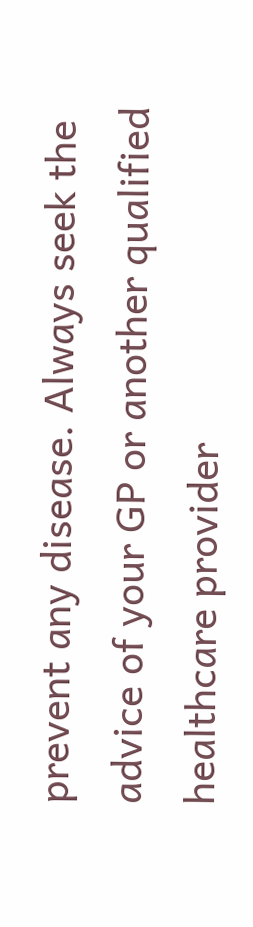prevent any disease. Always seek the advice of your GP or another qualified healthcare provider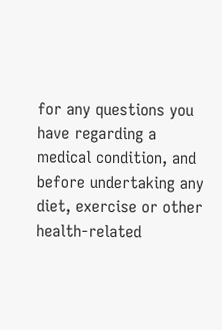for any questions you have regarding a medical condition, and before undertaking any diet, exercise or other health-related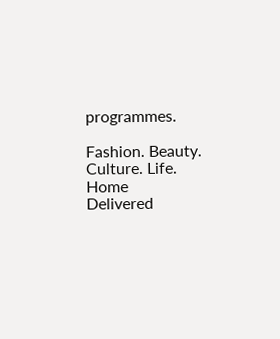programmes.

Fashion. Beauty. Culture. Life. Home
Delivered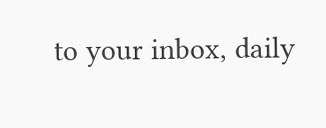to your inbox, daily